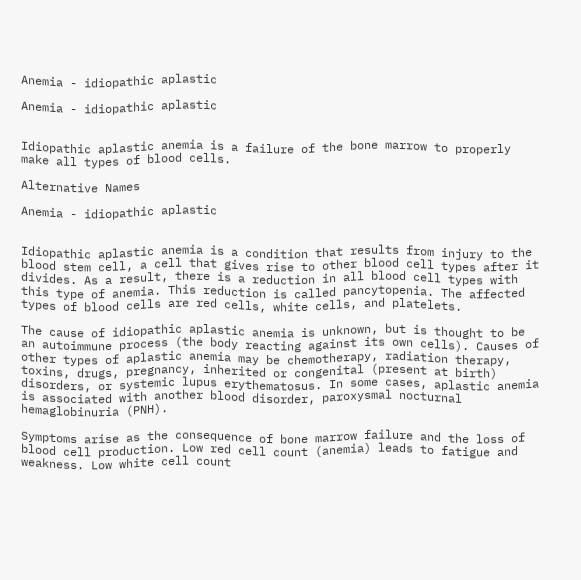Anemia - idiopathic aplastic

Anemia - idiopathic aplastic


Idiopathic aplastic anemia is a failure of the bone marrow to properly make all types of blood cells.

Alternative Names

Anemia - idiopathic aplastic


Idiopathic aplastic anemia is a condition that results from injury to the blood stem cell, a cell that gives rise to other blood cell types after it divides. As a result, there is a reduction in all blood cell types with this type of anemia. This reduction is called pancytopenia. The affected types of blood cells are red cells, white cells, and platelets.

The cause of idiopathic aplastic anemia is unknown, but is thought to be an autoimmune process (the body reacting against its own cells). Causes of other types of aplastic anemia may be chemotherapy, radiation therapy, toxins, drugs, pregnancy, inherited or congenital (present at birth) disorders, or systemic lupus erythematosus. In some cases, aplastic anemia is associated with another blood disorder, paroxysmal nocturnal hemaglobinuria (PNH).

Symptoms arise as the consequence of bone marrow failure and the loss of blood cell production. Low red cell count (anemia) leads to fatigue and weakness. Low white cell count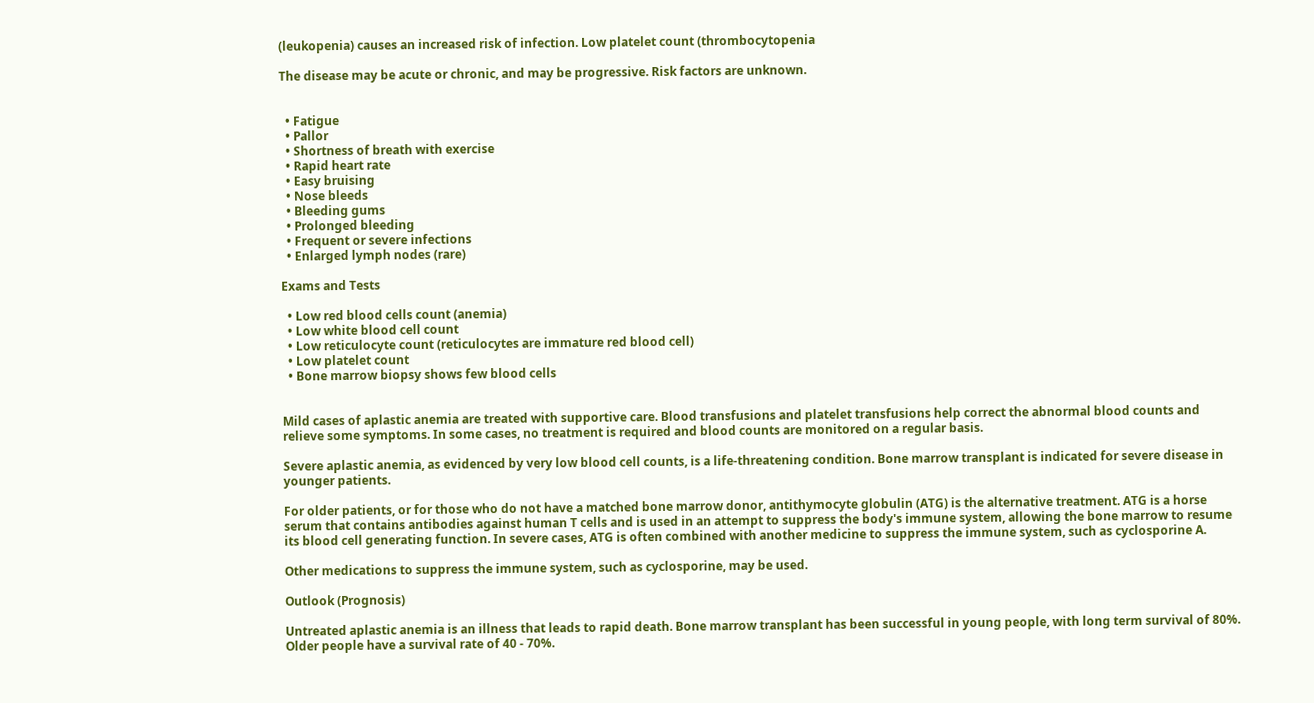(leukopenia) causes an increased risk of infection. Low platelet count (thrombocytopenia

The disease may be acute or chronic, and may be progressive. Risk factors are unknown.


  • Fatigue
  • Pallor
  • Shortness of breath with exercise
  • Rapid heart rate
  • Easy bruising
  • Nose bleeds
  • Bleeding gums
  • Prolonged bleeding
  • Frequent or severe infections
  • Enlarged lymph nodes (rare)

Exams and Tests

  • Low red blood cells count (anemia)
  • Low white blood cell count
  • Low reticulocyte count (reticulocytes are immature red blood cell)
  • Low platelet count
  • Bone marrow biopsy shows few blood cells


Mild cases of aplastic anemia are treated with supportive care. Blood transfusions and platelet transfusions help correct the abnormal blood counts and relieve some symptoms. In some cases, no treatment is required and blood counts are monitored on a regular basis.

Severe aplastic anemia, as evidenced by very low blood cell counts, is a life-threatening condition. Bone marrow transplant is indicated for severe disease in younger patients.

For older patients, or for those who do not have a matched bone marrow donor, antithymocyte globulin (ATG) is the alternative treatment. ATG is a horse serum that contains antibodies against human T cells and is used in an attempt to suppress the body's immune system, allowing the bone marrow to resume its blood cell generating function. In severe cases, ATG is often combined with another medicine to suppress the immune system, such as cyclosporine A.

Other medications to suppress the immune system, such as cyclosporine, may be used.

Outlook (Prognosis)

Untreated aplastic anemia is an illness that leads to rapid death. Bone marrow transplant has been successful in young people, with long term survival of 80%. Older people have a survival rate of 40 - 70%.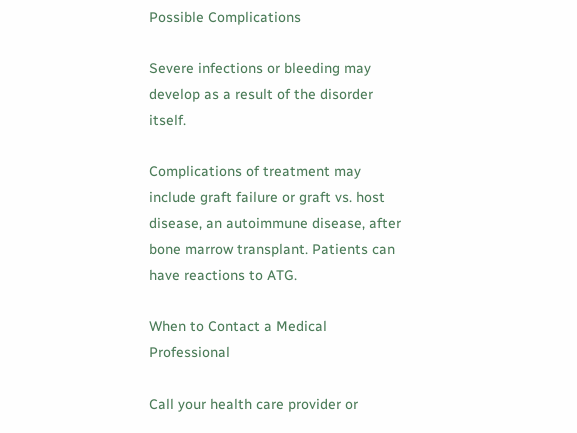Possible Complications

Severe infections or bleeding may develop as a result of the disorder itself.

Complications of treatment may include graft failure or graft vs. host disease, an autoimmune disease, after bone marrow transplant. Patients can have reactions to ATG.

When to Contact a Medical Professional

Call your health care provider or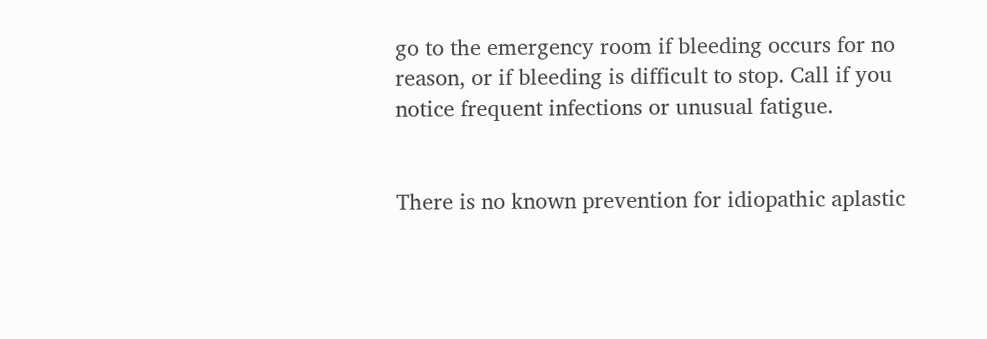go to the emergency room if bleeding occurs for no reason, or if bleeding is difficult to stop. Call if you notice frequent infections or unusual fatigue.


There is no known prevention for idiopathic aplastic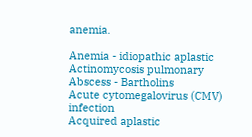anemia.

Anemia - idiopathic aplastic
Actinomycosis pulmonary
Abscess - Bartholins
Acute cytomegalovirus (CMV) infection
Acquired aplastic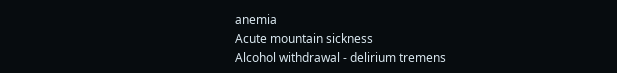anemia
Acute mountain sickness
Alcohol withdrawal - delirium tremens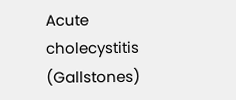Acute cholecystitis (Gallstones)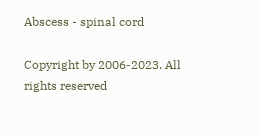Abscess - spinal cord

Copyright by 2006-2023. All rights reserved